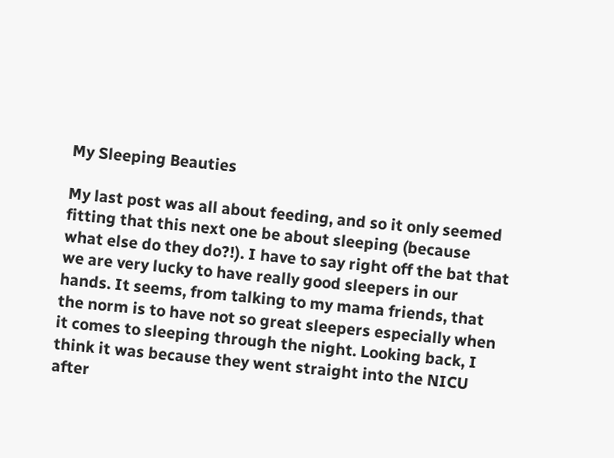My Sleeping Beauties

My last post was all about feeding, and so it only seemed fitting that this next one be about sleeping (because what else do they do?!). I have to say right off the bat that we are very lucky to have really good sleepers in our hands. It seems, from talking to my mama friends, that the norm is to have not so great sleepers especially when it comes to sleeping through the night. Looking back, I think it was because they went straight into the NICU after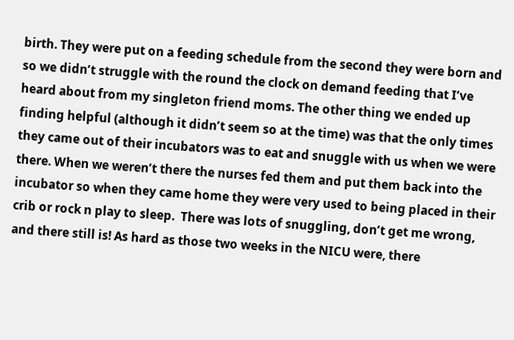birth. They were put on a feeding schedule from the second they were born and so we didn’t struggle with the round the clock on demand feeding that I’ve heard about from my singleton friend moms. The other thing we ended up finding helpful (although it didn’t seem so at the time) was that the only times they came out of their incubators was to eat and snuggle with us when we were there. When we weren’t there the nurses fed them and put them back into the incubator so when they came home they were very used to being placed in their crib or rock n play to sleep.  There was lots of snuggling, don’t get me wrong, and there still is! As hard as those two weeks in the NICU were, there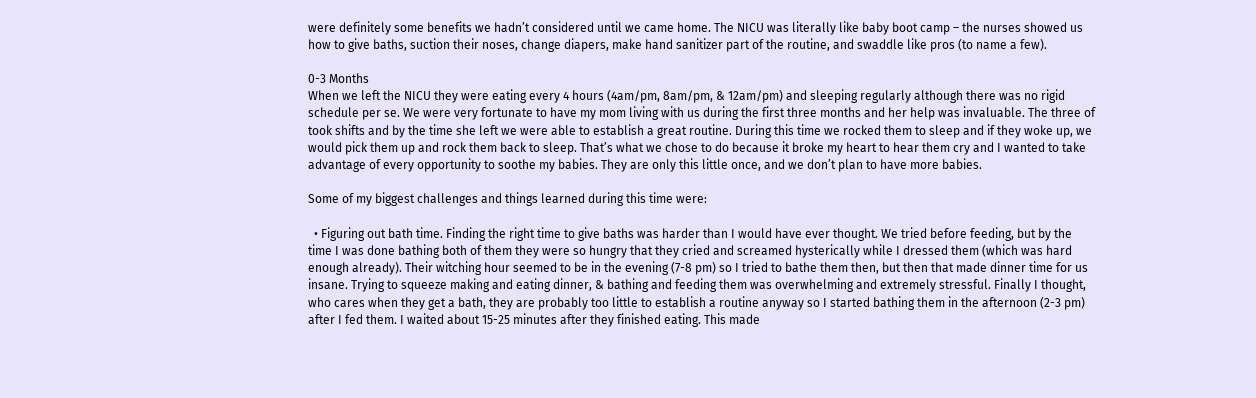were definitely some benefits we hadn’t considered until we came home. The NICU was literally like baby boot camp – the nurses showed us how to give baths, suction their noses, change diapers, make hand sanitizer part of the routine, and swaddle like pros (to name a few).

0-3 Months
When we left the NICU they were eating every 4 hours (4am/pm, 8am/pm, & 12am/pm) and sleeping regularly although there was no rigid schedule per se. We were very fortunate to have my mom living with us during the first three months and her help was invaluable. The three of took shifts and by the time she left we were able to establish a great routine. During this time we rocked them to sleep and if they woke up, we would pick them up and rock them back to sleep. That’s what we chose to do because it broke my heart to hear them cry and I wanted to take advantage of every opportunity to soothe my babies. They are only this little once, and we don’t plan to have more babies.

Some of my biggest challenges and things learned during this time were:

  • Figuring out bath time. Finding the right time to give baths was harder than I would have ever thought. We tried before feeding, but by the time I was done bathing both of them they were so hungry that they cried and screamed hysterically while I dressed them (which was hard enough already). Their witching hour seemed to be in the evening (7-8 pm) so I tried to bathe them then, but then that made dinner time for us insane. Trying to squeeze making and eating dinner, & bathing and feeding them was overwhelming and extremely stressful. Finally I thought, who cares when they get a bath, they are probably too little to establish a routine anyway so I started bathing them in the afternoon (2-3 pm) after I fed them. I waited about 15-25 minutes after they finished eating. This made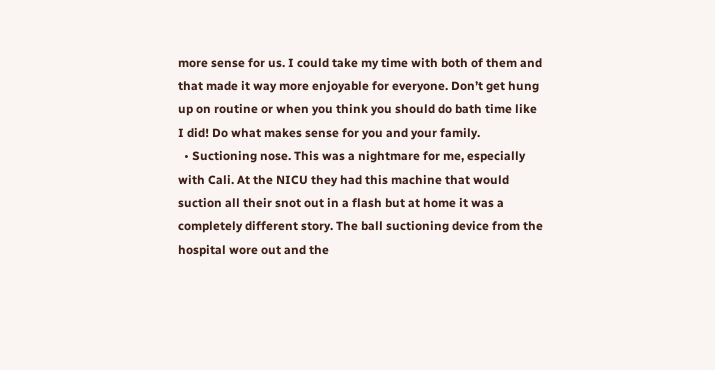more sense for us. I could take my time with both of them and that made it way more enjoyable for everyone. Don’t get hung up on routine or when you think you should do bath time like I did! Do what makes sense for you and your family.
  • Suctioning nose. This was a nightmare for me, especially with Cali. At the NICU they had this machine that would suction all their snot out in a flash but at home it was a completely different story. The ball suctioning device from the hospital wore out and the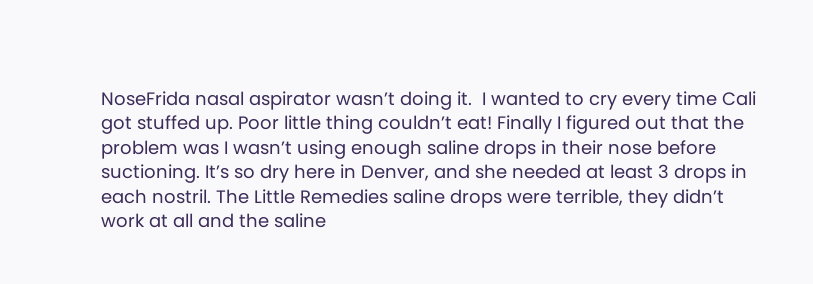NoseFrida nasal aspirator wasn’t doing it.  I wanted to cry every time Cali got stuffed up. Poor little thing couldn’t eat! Finally I figured out that the problem was I wasn’t using enough saline drops in their nose before suctioning. It’s so dry here in Denver, and she needed at least 3 drops in each nostril. The Little Remedies saline drops were terrible, they didn’t work at all and the saline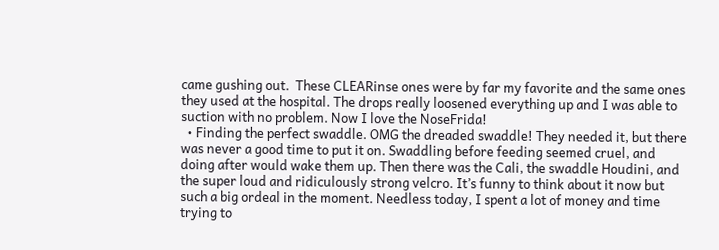came gushing out.  These CLEARinse ones were by far my favorite and the same ones they used at the hospital. The drops really loosened everything up and I was able to suction with no problem. Now I love the NoseFrida!
  • Finding the perfect swaddle. OMG the dreaded swaddle! They needed it, but there was never a good time to put it on. Swaddling before feeding seemed cruel, and doing after would wake them up. Then there was the Cali, the swaddle Houdini, and the super loud and ridiculously strong velcro. It’s funny to think about it now but such a big ordeal in the moment. Needless today, I spent a lot of money and time trying to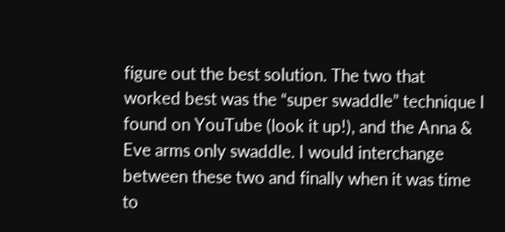figure out the best solution. The two that worked best was the “super swaddle” technique I found on YouTube (look it up!), and the Anna & Eve arms only swaddle. I would interchange between these two and finally when it was time to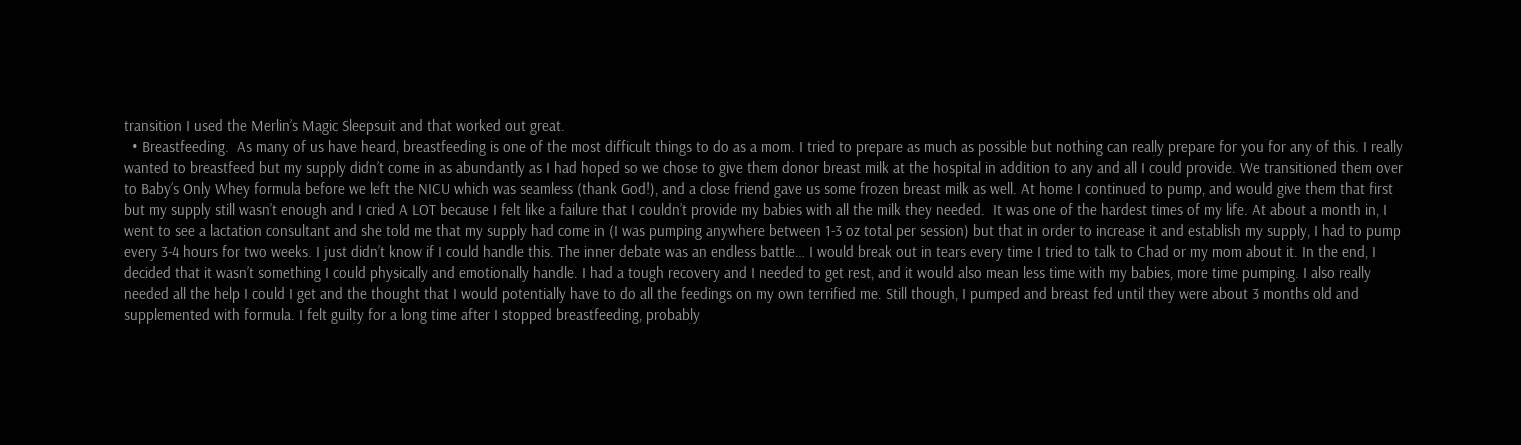transition I used the Merlin’s Magic Sleepsuit and that worked out great.
  • Breastfeeding.  As many of us have heard, breastfeeding is one of the most difficult things to do as a mom. I tried to prepare as much as possible but nothing can really prepare for you for any of this. I really wanted to breastfeed but my supply didn’t come in as abundantly as I had hoped so we chose to give them donor breast milk at the hospital in addition to any and all I could provide. We transitioned them over to Baby’s Only Whey formula before we left the NICU which was seamless (thank God!), and a close friend gave us some frozen breast milk as well. At home I continued to pump, and would give them that first but my supply still wasn’t enough and I cried A LOT because I felt like a failure that I couldn’t provide my babies with all the milk they needed.  It was one of the hardest times of my life. At about a month in, I went to see a lactation consultant and she told me that my supply had come in (I was pumping anywhere between 1-3 oz total per session) but that in order to increase it and establish my supply, I had to pump every 3-4 hours for two weeks. I just didn’t know if I could handle this. The inner debate was an endless battle… I would break out in tears every time I tried to talk to Chad or my mom about it. In the end, I decided that it wasn’t something I could physically and emotionally handle. I had a tough recovery and I needed to get rest, and it would also mean less time with my babies, more time pumping. I also really needed all the help I could I get and the thought that I would potentially have to do all the feedings on my own terrified me. Still though, I pumped and breast fed until they were about 3 months old and supplemented with formula. I felt guilty for a long time after I stopped breastfeeding, probably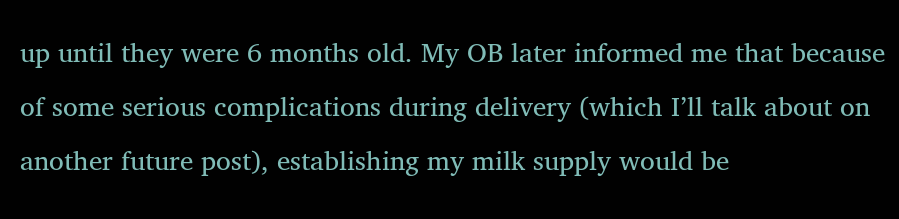up until they were 6 months old. My OB later informed me that because of some serious complications during delivery (which I’ll talk about on another future post), establishing my milk supply would be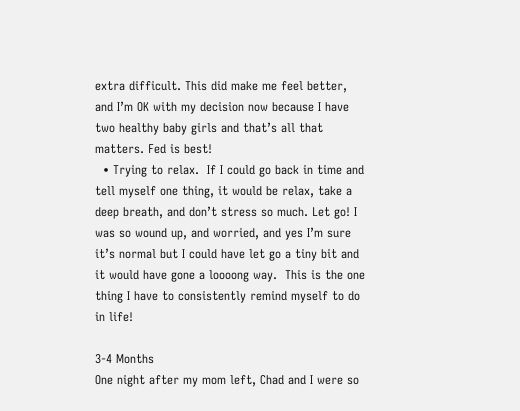extra difficult. This did make me feel better, and I’m OK with my decision now because I have two healthy baby girls and that’s all that matters. Fed is best!
  • Trying to relax.  If I could go back in time and tell myself one thing, it would be relax, take a deep breath, and don’t stress so much. Let go! I was so wound up, and worried, and yes I’m sure it’s normal but I could have let go a tiny bit and it would have gone a loooong way.  This is the one thing I have to consistently remind myself to do in life!

3-4 Months
One night after my mom left, Chad and I were so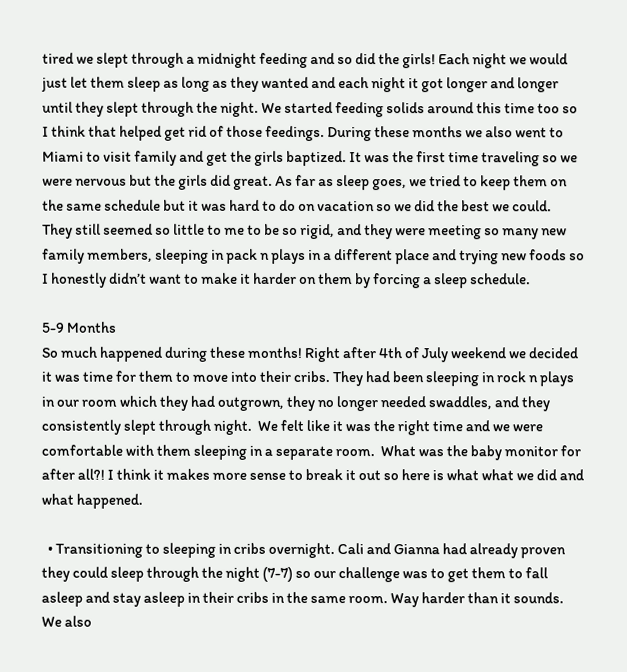tired we slept through a midnight feeding and so did the girls! Each night we would just let them sleep as long as they wanted and each night it got longer and longer until they slept through the night. We started feeding solids around this time too so I think that helped get rid of those feedings. During these months we also went to Miami to visit family and get the girls baptized. It was the first time traveling so we were nervous but the girls did great. As far as sleep goes, we tried to keep them on the same schedule but it was hard to do on vacation so we did the best we could.  They still seemed so little to me to be so rigid, and they were meeting so many new family members, sleeping in pack n plays in a different place and trying new foods so I honestly didn’t want to make it harder on them by forcing a sleep schedule.

5-9 Months
So much happened during these months! Right after 4th of July weekend we decided it was time for them to move into their cribs. They had been sleeping in rock n plays in our room which they had outgrown, they no longer needed swaddles, and they consistently slept through night.  We felt like it was the right time and we were comfortable with them sleeping in a separate room.  What was the baby monitor for after all?! I think it makes more sense to break it out so here is what what we did and what happened.

  • Transitioning to sleeping in cribs overnight. Cali and Gianna had already proven they could sleep through the night (7-7) so our challenge was to get them to fall asleep and stay asleep in their cribs in the same room. Way harder than it sounds. We also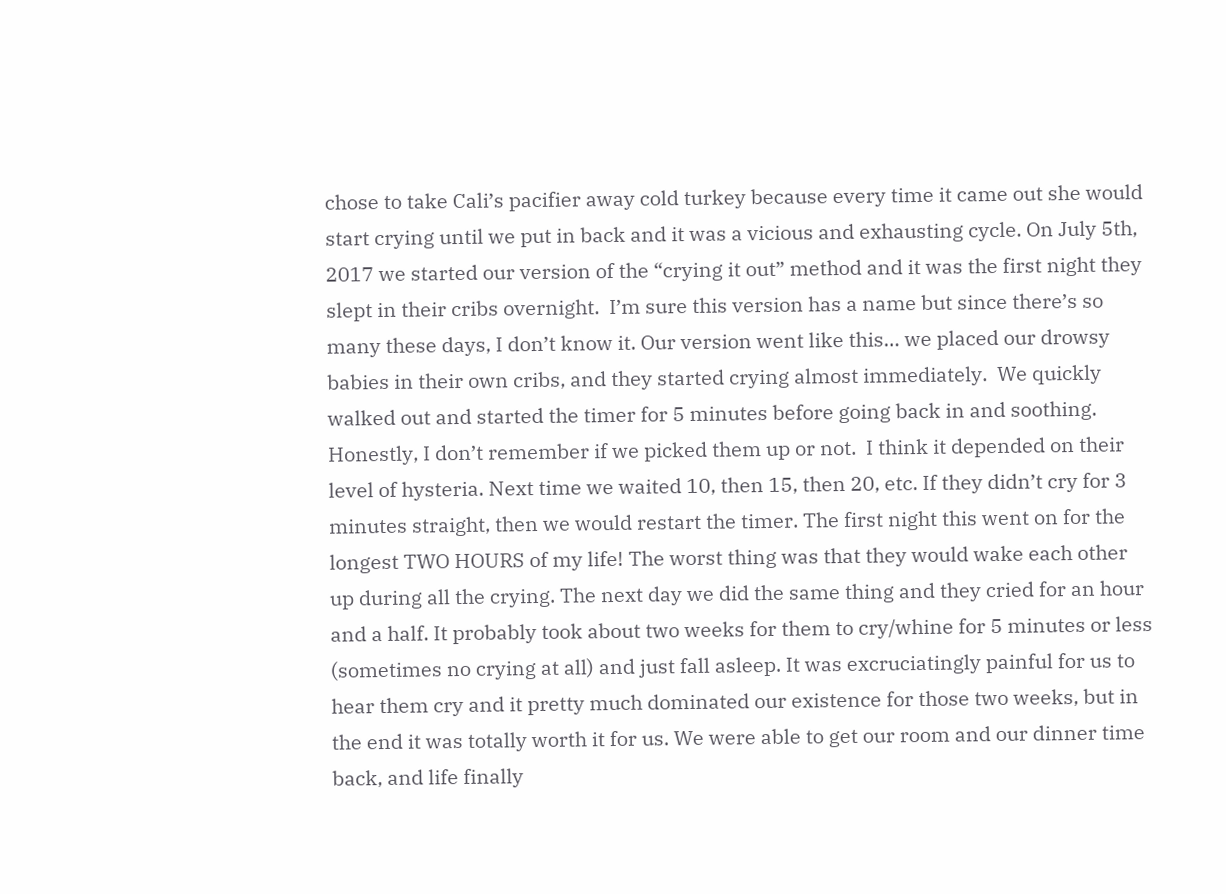chose to take Cali’s pacifier away cold turkey because every time it came out she would start crying until we put in back and it was a vicious and exhausting cycle. On July 5th, 2017 we started our version of the “crying it out” method and it was the first night they slept in their cribs overnight.  I’m sure this version has a name but since there’s so many these days, I don’t know it. Our version went like this… we placed our drowsy babies in their own cribs, and they started crying almost immediately.  We quickly walked out and started the timer for 5 minutes before going back in and soothing. Honestly, I don’t remember if we picked them up or not.  I think it depended on their level of hysteria. Next time we waited 10, then 15, then 20, etc. If they didn’t cry for 3 minutes straight, then we would restart the timer. The first night this went on for the longest TWO HOURS of my life! The worst thing was that they would wake each other up during all the crying. The next day we did the same thing and they cried for an hour and a half. It probably took about two weeks for them to cry/whine for 5 minutes or less (sometimes no crying at all) and just fall asleep. It was excruciatingly painful for us to hear them cry and it pretty much dominated our existence for those two weeks, but in the end it was totally worth it for us. We were able to get our room and our dinner time back, and life finally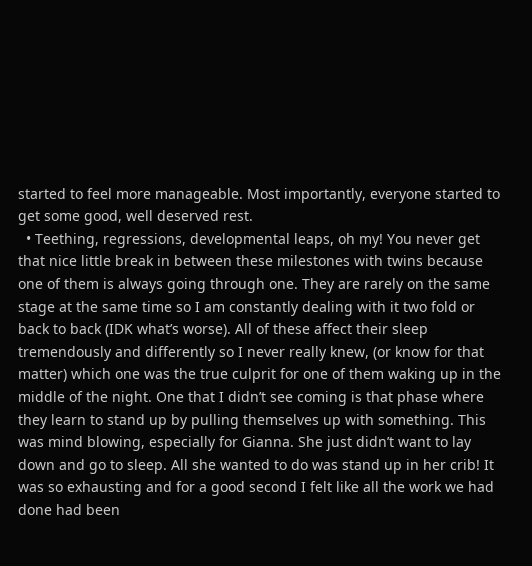started to feel more manageable. Most importantly, everyone started to get some good, well deserved rest.
  • Teething, regressions, developmental leaps, oh my! You never get that nice little break in between these milestones with twins because one of them is always going through one. They are rarely on the same stage at the same time so I am constantly dealing with it two fold or back to back (IDK what’s worse). All of these affect their sleep tremendously and differently so I never really knew, (or know for that matter) which one was the true culprit for one of them waking up in the middle of the night. One that I didn’t see coming is that phase where they learn to stand up by pulling themselves up with something. This was mind blowing, especially for Gianna. She just didn’t want to lay down and go to sleep. All she wanted to do was stand up in her crib! It was so exhausting and for a good second I felt like all the work we had done had been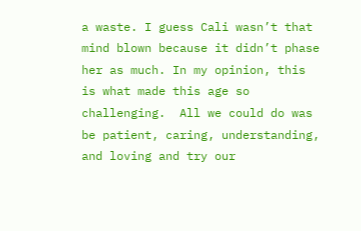a waste. I guess Cali wasn’t that mind blown because it didn’t phase her as much. In my opinion, this is what made this age so challenging.  All we could do was be patient, caring, understanding, and loving and try our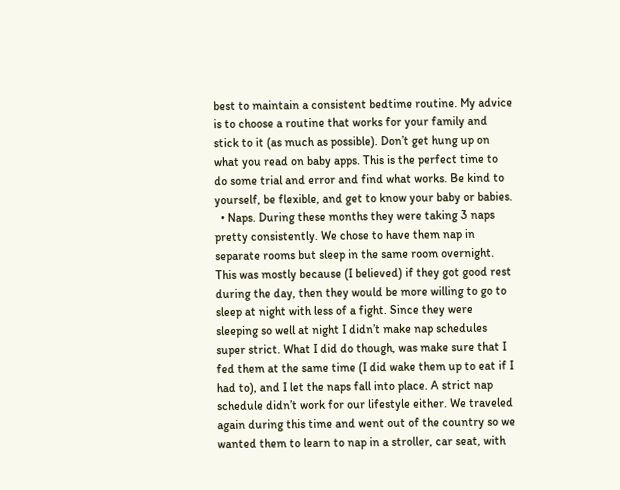best to maintain a consistent bedtime routine. My advice is to choose a routine that works for your family and stick to it (as much as possible). Don’t get hung up on what you read on baby apps. This is the perfect time to do some trial and error and find what works. Be kind to yourself, be flexible, and get to know your baby or babies.
  • Naps. During these months they were taking 3 naps pretty consistently. We chose to have them nap in separate rooms but sleep in the same room overnight. This was mostly because (I believed) if they got good rest during the day, then they would be more willing to go to sleep at night with less of a fight. Since they were sleeping so well at night I didn’t make nap schedules super strict. What I did do though, was make sure that I fed them at the same time (I did wake them up to eat if I had to), and I let the naps fall into place. A strict nap schedule didn’t work for our lifestyle either. We traveled again during this time and went out of the country so we wanted them to learn to nap in a stroller, car seat, with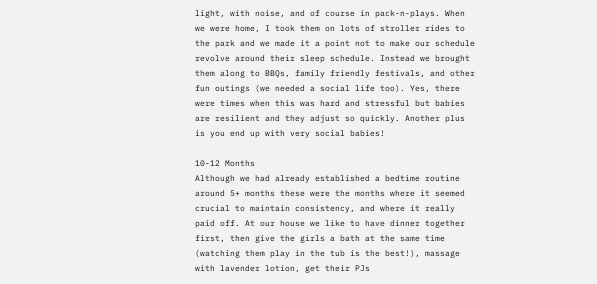light, with noise, and of course in pack-n-plays. When we were home, I took them on lots of stroller rides to the park and we made it a point not to make our schedule revolve around their sleep schedule. Instead we brought them along to BBQs, family friendly festivals, and other fun outings (we needed a social life too). Yes, there were times when this was hard and stressful but babies are resilient and they adjust so quickly. Another plus is you end up with very social babies!

10-12 Months
Although we had already established a bedtime routine around 5+ months these were the months where it seemed crucial to maintain consistency, and where it really paid off. At our house we like to have dinner together first, then give the girls a bath at the same time (watching them play in the tub is the best!), massage with lavender lotion, get their PJs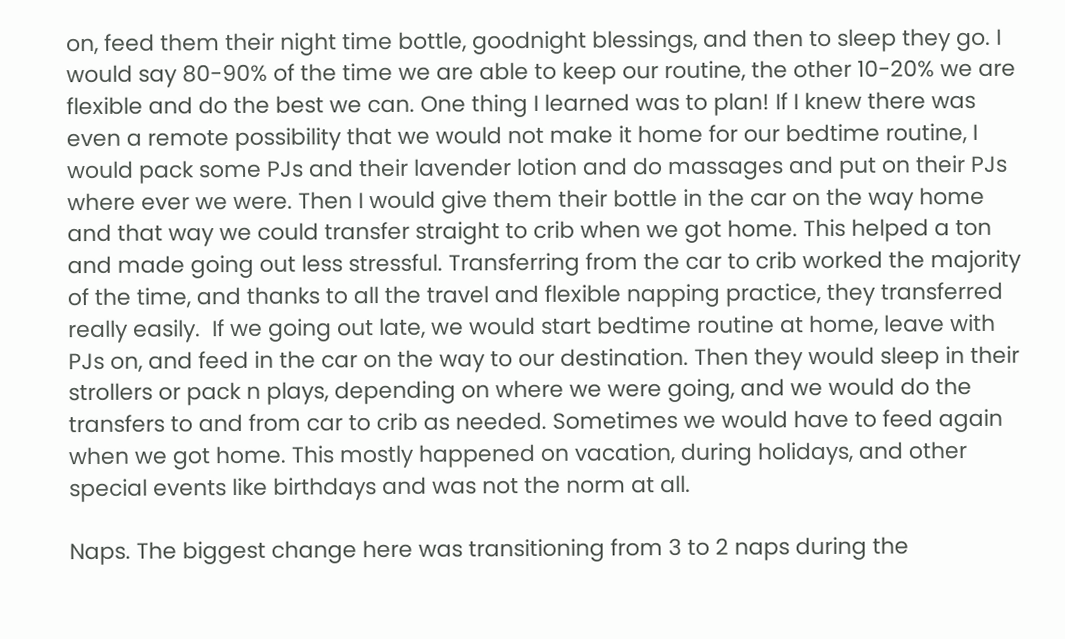on, feed them their night time bottle, goodnight blessings, and then to sleep they go. I would say 80-90% of the time we are able to keep our routine, the other 10-20% we are flexible and do the best we can. One thing I learned was to plan! If I knew there was even a remote possibility that we would not make it home for our bedtime routine, I would pack some PJs and their lavender lotion and do massages and put on their PJs where ever we were. Then I would give them their bottle in the car on the way home and that way we could transfer straight to crib when we got home. This helped a ton and made going out less stressful. Transferring from the car to crib worked the majority of the time, and thanks to all the travel and flexible napping practice, they transferred really easily.  If we going out late, we would start bedtime routine at home, leave with PJs on, and feed in the car on the way to our destination. Then they would sleep in their strollers or pack n plays, depending on where we were going, and we would do the transfers to and from car to crib as needed. Sometimes we would have to feed again when we got home. This mostly happened on vacation, during holidays, and other special events like birthdays and was not the norm at all.

Naps. The biggest change here was transitioning from 3 to 2 naps during the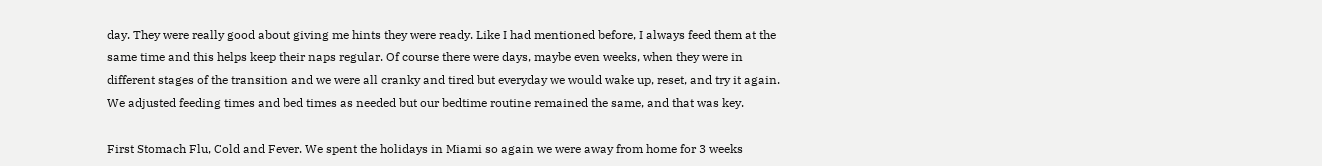day. They were really good about giving me hints they were ready. Like I had mentioned before, I always feed them at the same time and this helps keep their naps regular. Of course there were days, maybe even weeks, when they were in different stages of the transition and we were all cranky and tired but everyday we would wake up, reset, and try it again. We adjusted feeding times and bed times as needed but our bedtime routine remained the same, and that was key.

First Stomach Flu, Cold and Fever. We spent the holidays in Miami so again we were away from home for 3 weeks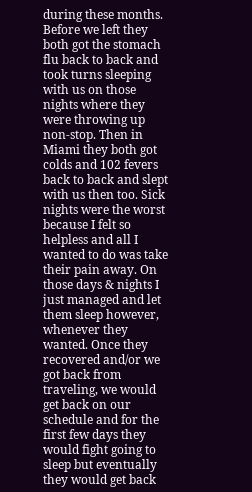during these months. Before we left they both got the stomach flu back to back and took turns sleeping with us on those nights where they were throwing up non-stop. Then in Miami they both got colds and 102 fevers back to back and slept with us then too. Sick nights were the worst because I felt so helpless and all I wanted to do was take their pain away. On those days & nights I just managed and let them sleep however, whenever they wanted. Once they recovered and/or we got back from traveling, we would get back on our schedule and for the first few days they would fight going to sleep but eventually they would get back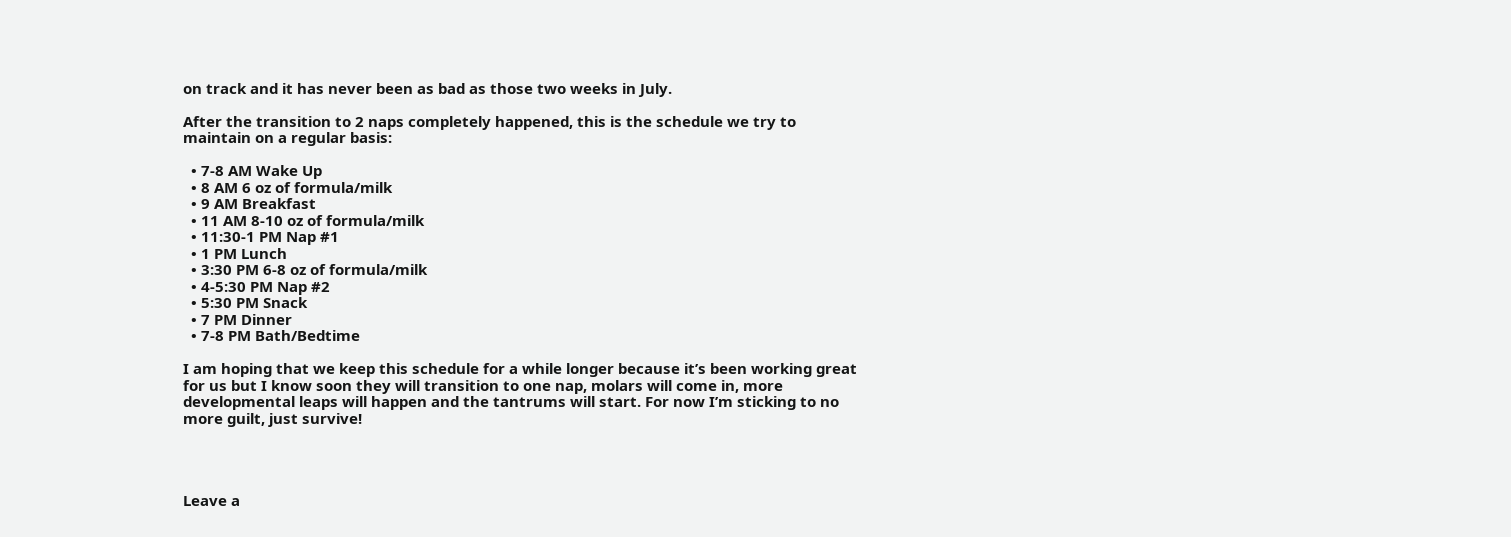on track and it has never been as bad as those two weeks in July.

After the transition to 2 naps completely happened, this is the schedule we try to maintain on a regular basis:

  • 7-8 AM Wake Up
  • 8 AM 6 oz of formula/milk
  • 9 AM Breakfast
  • 11 AM 8-10 oz of formula/milk
  • 11:30-1 PM Nap #1
  • 1 PM Lunch
  • 3:30 PM 6-8 oz of formula/milk
  • 4-5:30 PM Nap #2
  • 5:30 PM Snack
  • 7 PM Dinner
  • 7-8 PM Bath/Bedtime

I am hoping that we keep this schedule for a while longer because it’s been working great for us but I know soon they will transition to one nap, molars will come in, more developmental leaps will happen and the tantrums will start. For now I’m sticking to no more guilt, just survive!




Leave a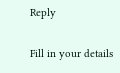Reply

Fill in your details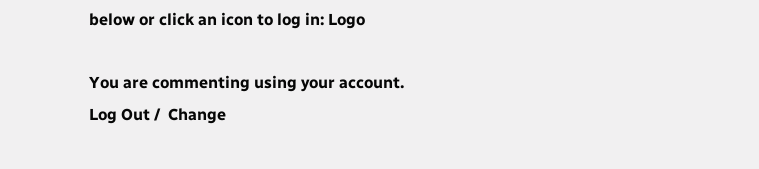below or click an icon to log in: Logo

You are commenting using your account. Log Out /  Change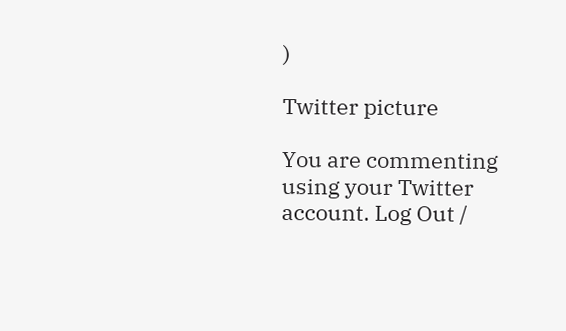)

Twitter picture

You are commenting using your Twitter account. Log Out /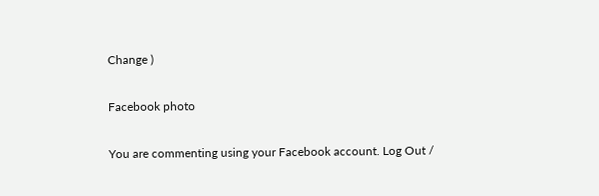Change )

Facebook photo

You are commenting using your Facebook account. Log Out /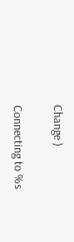Change )

Connecting to %s